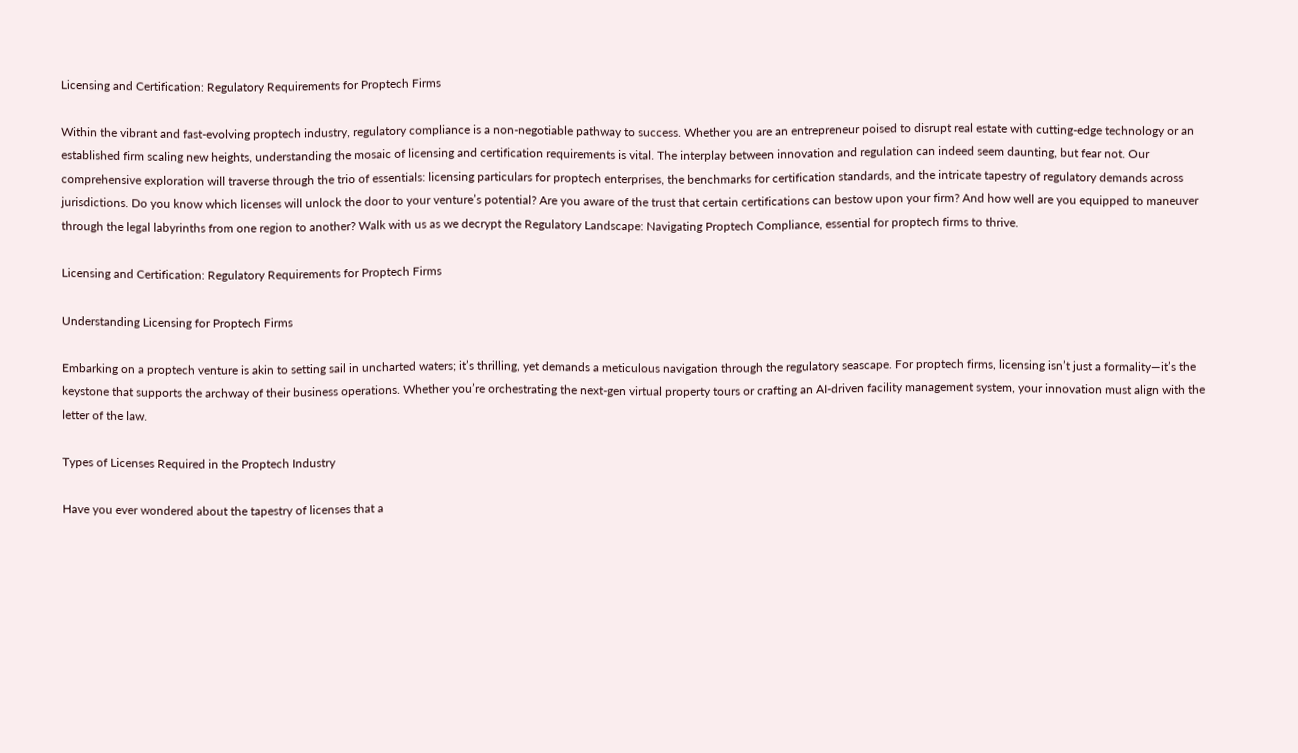Licensing and Certification: Regulatory Requirements for Proptech Firms

Within the vibrant and fast-evolving proptech industry, regulatory compliance is a non-negotiable pathway to success. Whether you are an entrepreneur poised to disrupt real estate with cutting-edge technology or an established firm scaling new heights, understanding the mosaic of licensing and certification requirements is vital. The interplay between innovation and regulation can indeed seem daunting, but fear not. Our comprehensive exploration will traverse through the trio of essentials: licensing particulars for proptech enterprises, the benchmarks for certification standards, and the intricate tapestry of regulatory demands across jurisdictions. Do you know which licenses will unlock the door to your venture’s potential? Are you aware of the trust that certain certifications can bestow upon your firm? And how well are you equipped to maneuver through the legal labyrinths from one region to another? Walk with us as we decrypt the Regulatory Landscape: Navigating Proptech Compliance, essential for proptech firms to thrive.

Licensing and Certification: Regulatory Requirements for Proptech Firms

Understanding Licensing for Proptech Firms

Embarking on a proptech venture is akin to setting sail in uncharted waters; it’s thrilling, yet demands a meticulous navigation through the regulatory seascape. For proptech firms, licensing isn’t just a formality—it’s the keystone that supports the archway of their business operations. Whether you’re orchestrating the next-gen virtual property tours or crafting an AI-driven facility management system, your innovation must align with the letter of the law.

Types of Licenses Required in the Proptech Industry

Have you ever wondered about the tapestry of licenses that a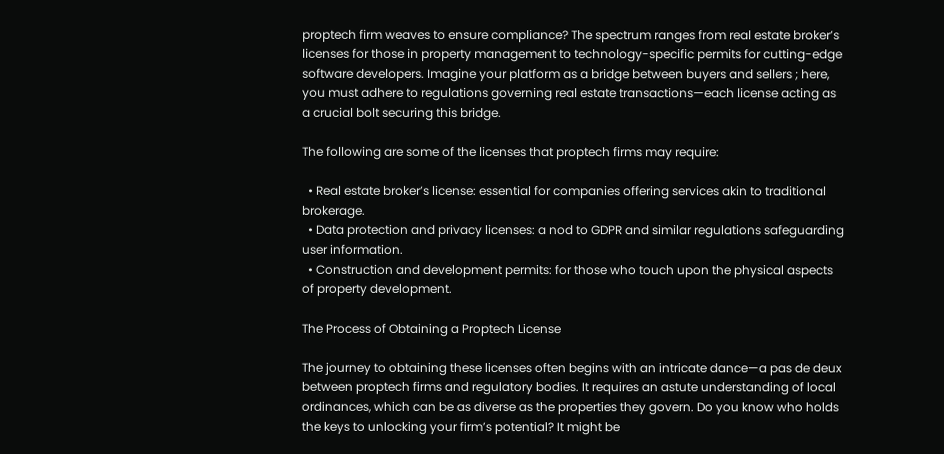proptech firm weaves to ensure compliance? The spectrum ranges from real estate broker’s licenses for those in property management to technology-specific permits for cutting-edge software developers. Imagine your platform as a bridge between buyers and sellers ; here, you must adhere to regulations governing real estate transactions—each license acting as a crucial bolt securing this bridge.

The following are some of the licenses that proptech firms may require:

  • Real estate broker’s license: essential for companies offering services akin to traditional brokerage.
  • Data protection and privacy licenses: a nod to GDPR and similar regulations safeguarding user information.
  • Construction and development permits: for those who touch upon the physical aspects of property development.

The Process of Obtaining a Proptech License

The journey to obtaining these licenses often begins with an intricate dance—a pas de deux between proptech firms and regulatory bodies. It requires an astute understanding of local ordinances, which can be as diverse as the properties they govern. Do you know who holds the keys to unlocking your firm’s potential? It might be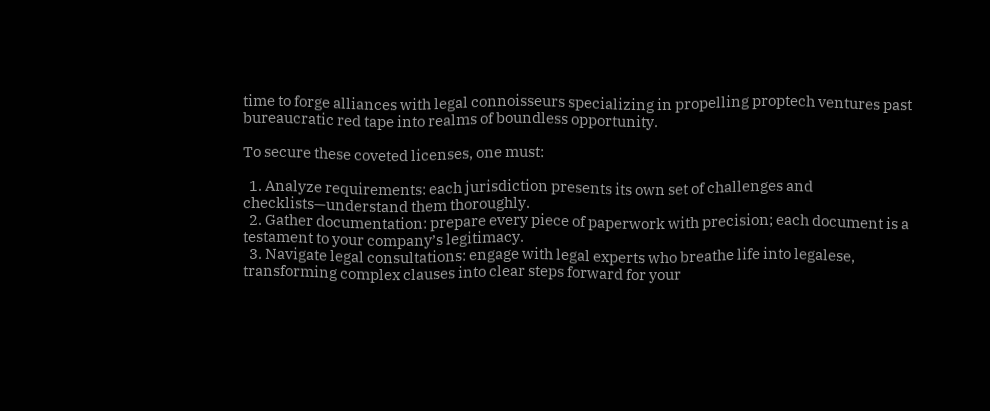time to forge alliances with legal connoisseurs specializing in propelling proptech ventures past bureaucratic red tape into realms of boundless opportunity.

To secure these coveted licenses, one must:

  1. Analyze requirements: each jurisdiction presents its own set of challenges and checklists—understand them thoroughly.
  2. Gather documentation: prepare every piece of paperwork with precision; each document is a testament to your company’s legitimacy.
  3. Navigate legal consultations: engage with legal experts who breathe life into legalese, transforming complex clauses into clear steps forward for your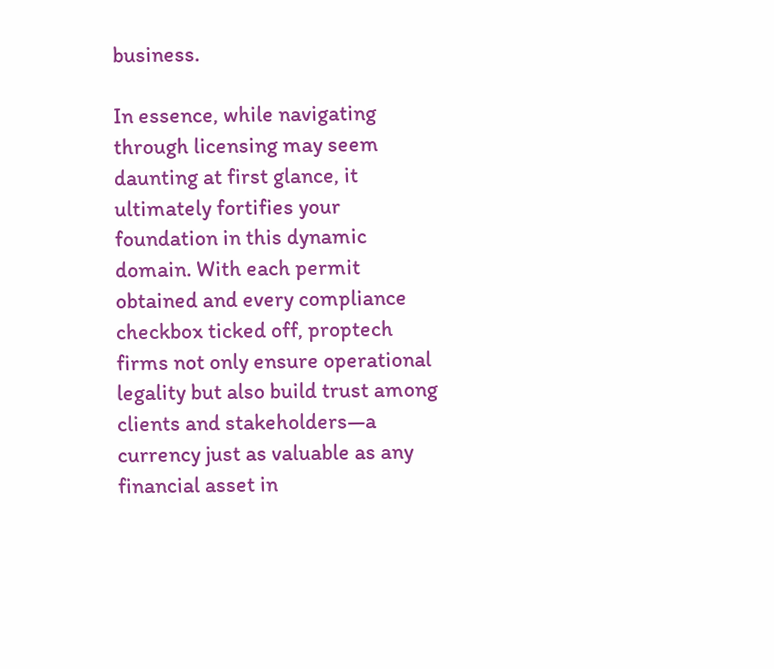business.

In essence, while navigating through licensing may seem daunting at first glance, it ultimately fortifies your foundation in this dynamic domain. With each permit obtained and every compliance checkbox ticked off, proptech firms not only ensure operational legality but also build trust among clients and stakeholders—a currency just as valuable as any financial asset in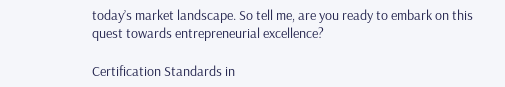today’s market landscape. So tell me, are you ready to embark on this quest towards entrepreneurial excellence?

Certification Standards in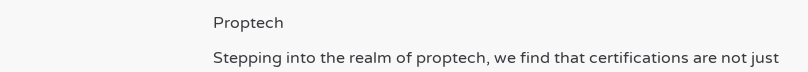Proptech

Stepping into the realm of proptech, we find that certifications are not just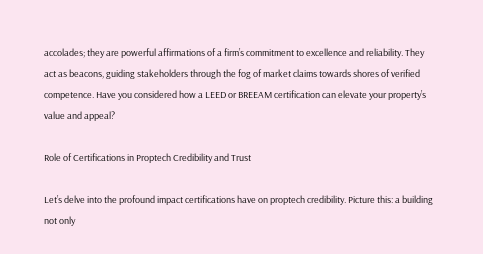accolades; they are powerful affirmations of a firm’s commitment to excellence and reliability. They act as beacons, guiding stakeholders through the fog of market claims towards shores of verified competence. Have you considered how a LEED or BREEAM certification can elevate your property’s value and appeal?

Role of Certifications in Proptech Credibility and Trust

Let’s delve into the profound impact certifications have on proptech credibility. Picture this: a building not only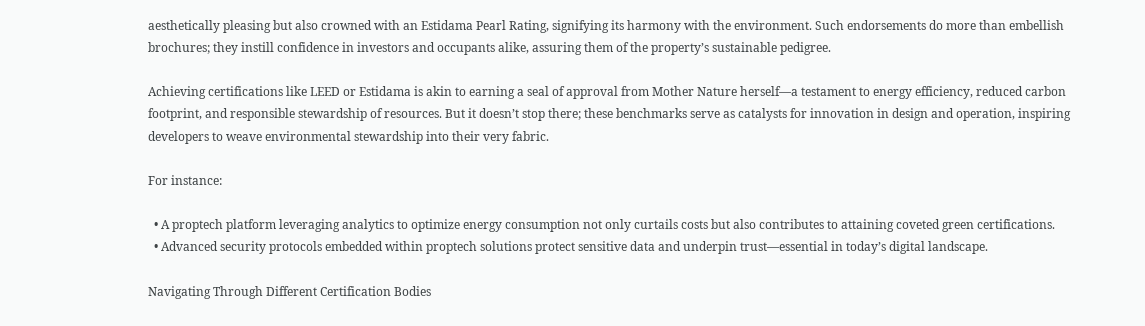aesthetically pleasing but also crowned with an Estidama Pearl Rating, signifying its harmony with the environment. Such endorsements do more than embellish brochures; they instill confidence in investors and occupants alike, assuring them of the property’s sustainable pedigree.

Achieving certifications like LEED or Estidama is akin to earning a seal of approval from Mother Nature herself—a testament to energy efficiency, reduced carbon footprint, and responsible stewardship of resources. But it doesn’t stop there; these benchmarks serve as catalysts for innovation in design and operation, inspiring developers to weave environmental stewardship into their very fabric.

For instance:

  • A proptech platform leveraging analytics to optimize energy consumption not only curtails costs but also contributes to attaining coveted green certifications.
  • Advanced security protocols embedded within proptech solutions protect sensitive data and underpin trust—essential in today’s digital landscape.

Navigating Through Different Certification Bodies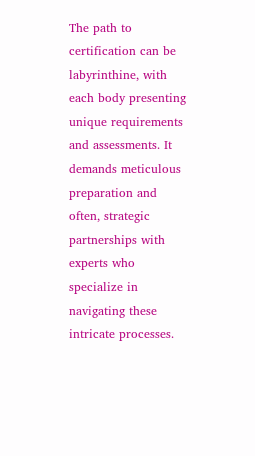The path to certification can be labyrinthine, with each body presenting unique requirements and assessments. It demands meticulous preparation and often, strategic partnerships with experts who specialize in navigating these intricate processes.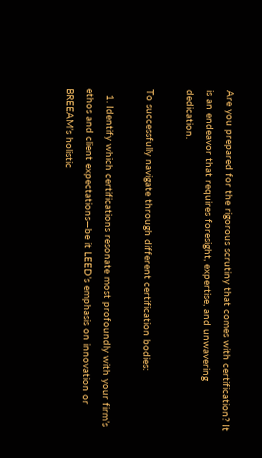Are you prepared for the rigorous scrutiny that comes with certification? It is an endeavor that requires foresight, expertise, and unwavering dedication.

To successfully navigate through different certification bodies:

  1. Identify which certifications resonate most profoundly with your firm’s ethos and client expectations—be it LEED’s emphasis on innovation or BREEAM’s holistic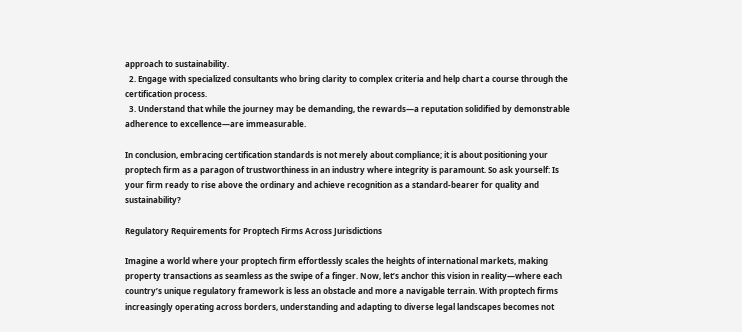approach to sustainability.
  2. Engage with specialized consultants who bring clarity to complex criteria and help chart a course through the certification process.
  3. Understand that while the journey may be demanding, the rewards—a reputation solidified by demonstrable adherence to excellence—are immeasurable.

In conclusion, embracing certification standards is not merely about compliance; it is about positioning your proptech firm as a paragon of trustworthiness in an industry where integrity is paramount. So ask yourself: Is your firm ready to rise above the ordinary and achieve recognition as a standard-bearer for quality and sustainability?

Regulatory Requirements for Proptech Firms Across Jurisdictions

Imagine a world where your proptech firm effortlessly scales the heights of international markets, making property transactions as seamless as the swipe of a finger. Now, let’s anchor this vision in reality—where each country’s unique regulatory framework is less an obstacle and more a navigable terrain. With proptech firms increasingly operating across borders, understanding and adapting to diverse legal landscapes becomes not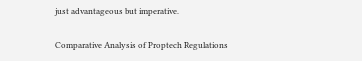just advantageous but imperative.

Comparative Analysis of Proptech Regulations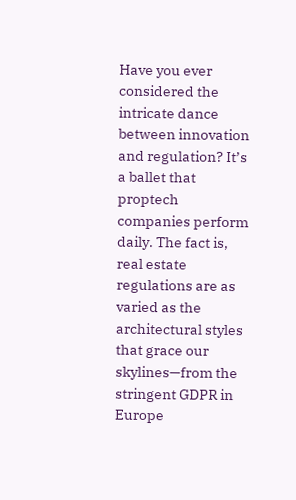Have you ever considered the intricate dance between innovation and regulation? It’s a ballet that proptech companies perform daily. The fact is, real estate regulations are as varied as the architectural styles that grace our skylines—from the stringent GDPR in Europe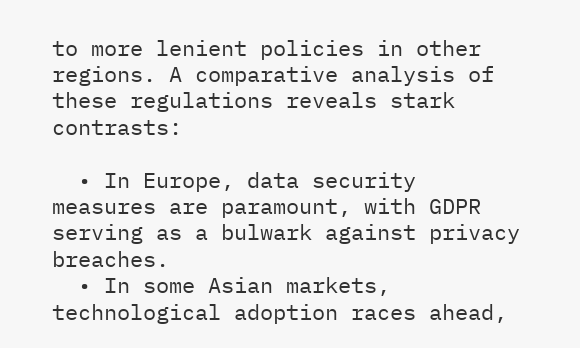to more lenient policies in other regions. A comparative analysis of these regulations reveals stark contrasts:

  • In Europe, data security measures are paramount, with GDPR serving as a bulwark against privacy breaches.
  • In some Asian markets, technological adoption races ahead,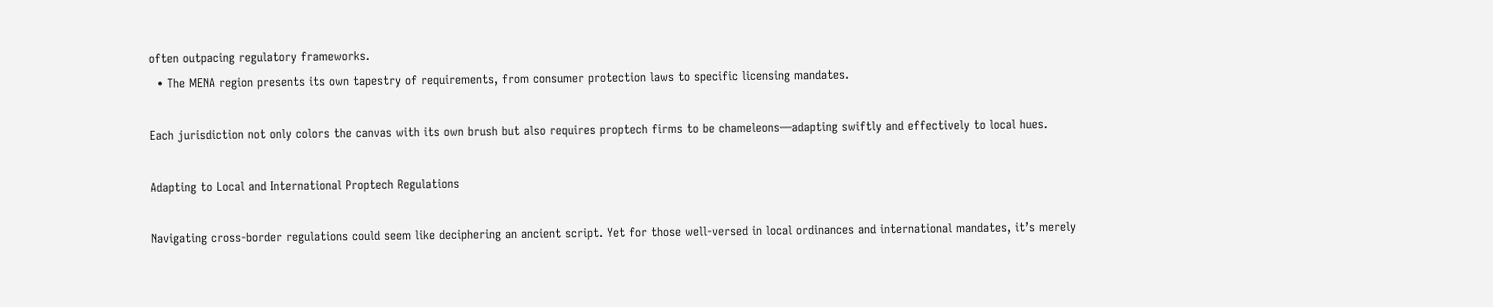often outpacing regulatory frameworks.
  • The MENA region presents its own tapestry of requirements, from consumer protection laws to specific licensing mandates.

Each jurisdiction not only colors the canvas with its own brush but also requires proptech firms to be chameleons—adapting swiftly and effectively to local hues.

Adapting to Local and International Proptech Regulations

Navigating cross-border regulations could seem like deciphering an ancient script. Yet for those well-versed in local ordinances and international mandates, it’s merely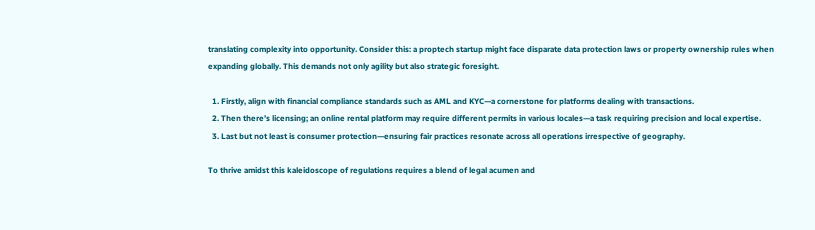translating complexity into opportunity. Consider this: a proptech startup might face disparate data protection laws or property ownership rules when expanding globally. This demands not only agility but also strategic foresight.

  1. Firstly, align with financial compliance standards such as AML and KYC—a cornerstone for platforms dealing with transactions.
  2. Then there’s licensing; an online rental platform may require different permits in various locales—a task requiring precision and local expertise.
  3. Last but not least is consumer protection—ensuring fair practices resonate across all operations irrespective of geography.

To thrive amidst this kaleidoscope of regulations requires a blend of legal acumen and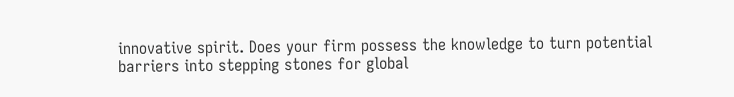innovative spirit. Does your firm possess the knowledge to turn potential barriers into stepping stones for global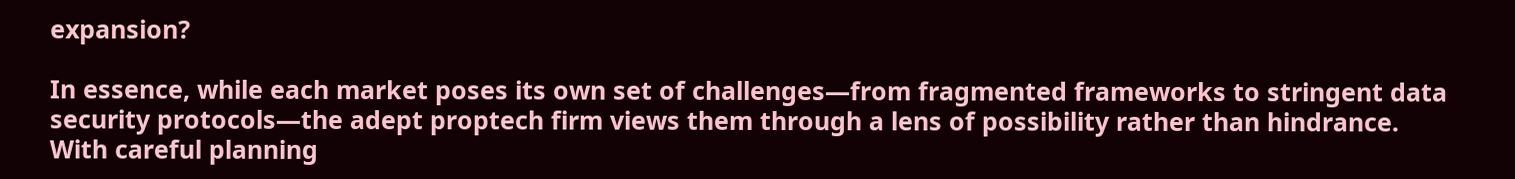expansion?

In essence, while each market poses its own set of challenges—from fragmented frameworks to stringent data security protocols—the adept proptech firm views them through a lens of possibility rather than hindrance. With careful planning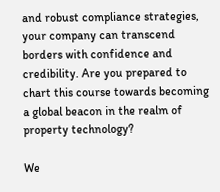and robust compliance strategies, your company can transcend borders with confidence and credibility. Are you prepared to chart this course towards becoming a global beacon in the realm of property technology?

We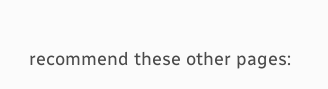recommend these other pages: